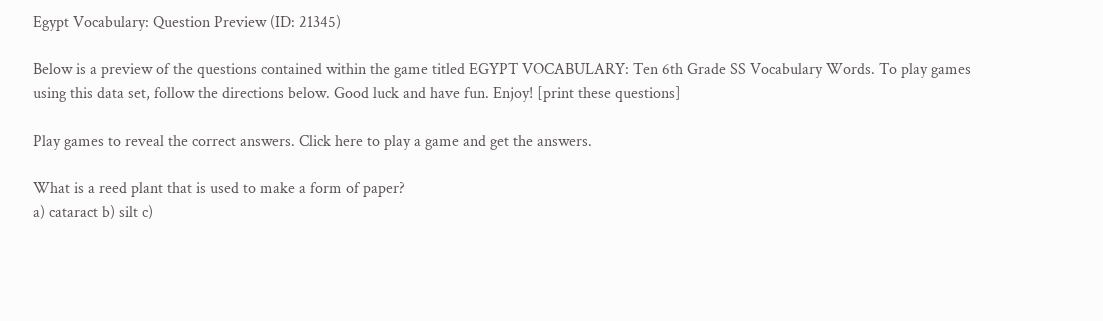Egypt Vocabulary: Question Preview (ID: 21345)

Below is a preview of the questions contained within the game titled EGYPT VOCABULARY: Ten 6th Grade SS Vocabulary Words. To play games using this data set, follow the directions below. Good luck and have fun. Enjoy! [print these questions]

Play games to reveal the correct answers. Click here to play a game and get the answers.

What is a reed plant that is used to make a form of paper?
a) cataract b) silt c)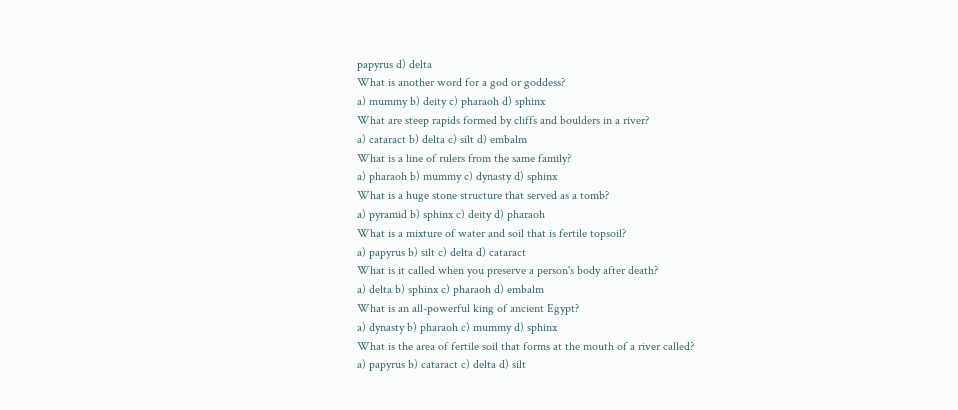papyrus d) delta
What is another word for a god or goddess?
a) mummy b) deity c) pharaoh d) sphinx
What are steep rapids formed by cliffs and boulders in a river?
a) cataract b) delta c) silt d) embalm
What is a line of rulers from the same family?
a) pharaoh b) mummy c) dynasty d) sphinx
What is a huge stone structure that served as a tomb?
a) pyramid b) sphinx c) deity d) pharaoh
What is a mixture of water and soil that is fertile topsoil?
a) papyrus b) silt c) delta d) cataract
What is it called when you preserve a person's body after death?
a) delta b) sphinx c) pharaoh d) embalm
What is an all-powerful king of ancient Egypt?
a) dynasty b) pharaoh c) mummy d) sphinx
What is the area of fertile soil that forms at the mouth of a river called?
a) papyrus b) cataract c) delta d) silt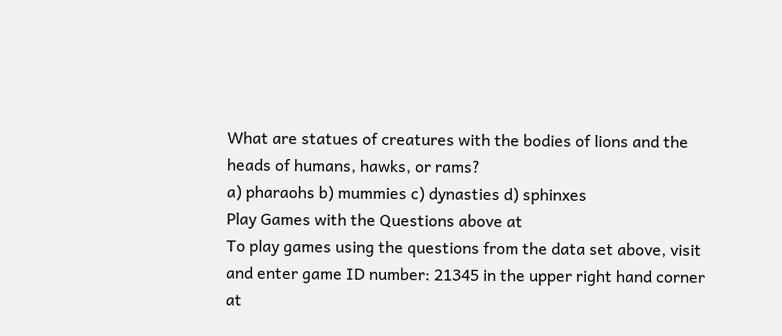What are statues of creatures with the bodies of lions and the heads of humans, hawks, or rams?
a) pharaohs b) mummies c) dynasties d) sphinxes
Play Games with the Questions above at
To play games using the questions from the data set above, visit and enter game ID number: 21345 in the upper right hand corner at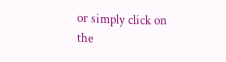or simply click on the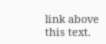link above this text.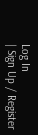Log In
| Sign Up / Register